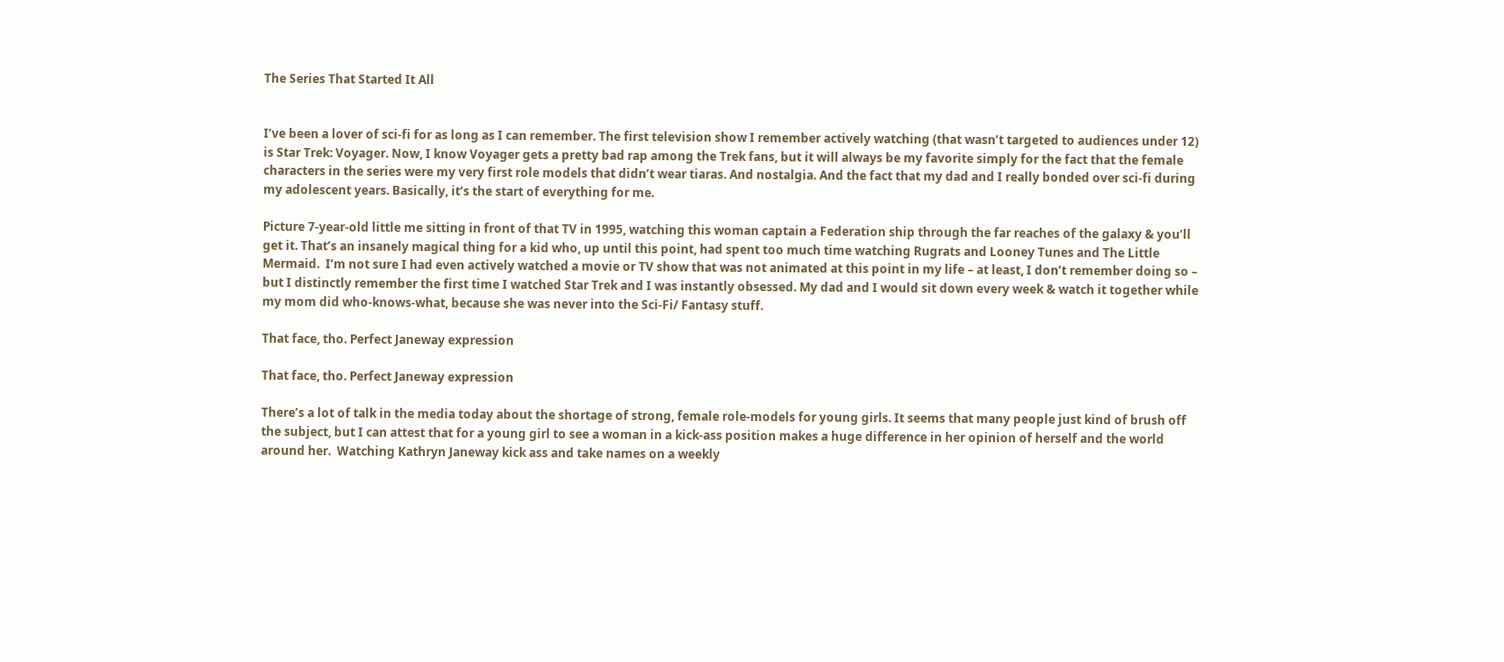The Series That Started It All


I’ve been a lover of sci-fi for as long as I can remember. The first television show I remember actively watching (that wasn’t targeted to audiences under 12) is Star Trek: Voyager. Now, I know Voyager gets a pretty bad rap among the Trek fans, but it will always be my favorite simply for the fact that the female characters in the series were my very first role models that didn’t wear tiaras. And nostalgia. And the fact that my dad and I really bonded over sci-fi during my adolescent years. Basically, it’s the start of everything for me.

Picture 7-year-old little me sitting in front of that TV in 1995, watching this woman captain a Federation ship through the far reaches of the galaxy & you’ll get it. That’s an insanely magical thing for a kid who, up until this point, had spent too much time watching Rugrats and Looney Tunes and The Little Mermaid.  I’m not sure I had even actively watched a movie or TV show that was not animated at this point in my life – at least, I don’t remember doing so – but I distinctly remember the first time I watched Star Trek and I was instantly obsessed. My dad and I would sit down every week & watch it together while my mom did who-knows-what, because she was never into the Sci-Fi/ Fantasy stuff.

That face, tho. Perfect Janeway expression

That face, tho. Perfect Janeway expression

There’s a lot of talk in the media today about the shortage of strong, female role-models for young girls. It seems that many people just kind of brush off the subject, but I can attest that for a young girl to see a woman in a kick-ass position makes a huge difference in her opinion of herself and the world around her.  Watching Kathryn Janeway kick ass and take names on a weekly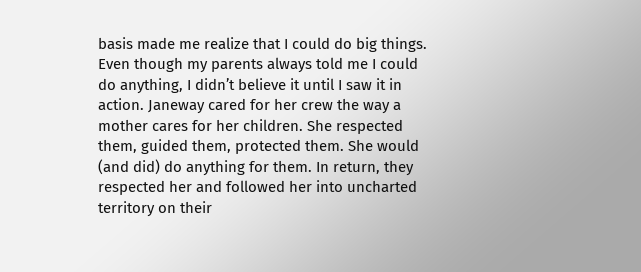basis made me realize that I could do big things. Even though my parents always told me I could do anything, I didn’t believe it until I saw it in action. Janeway cared for her crew the way a mother cares for her children. She respected them, guided them, protected them. She would (and did) do anything for them. In return, they respected her and followed her into uncharted territory on their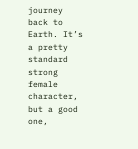journey back to Earth. It’s a pretty standard strong female character, but a good one,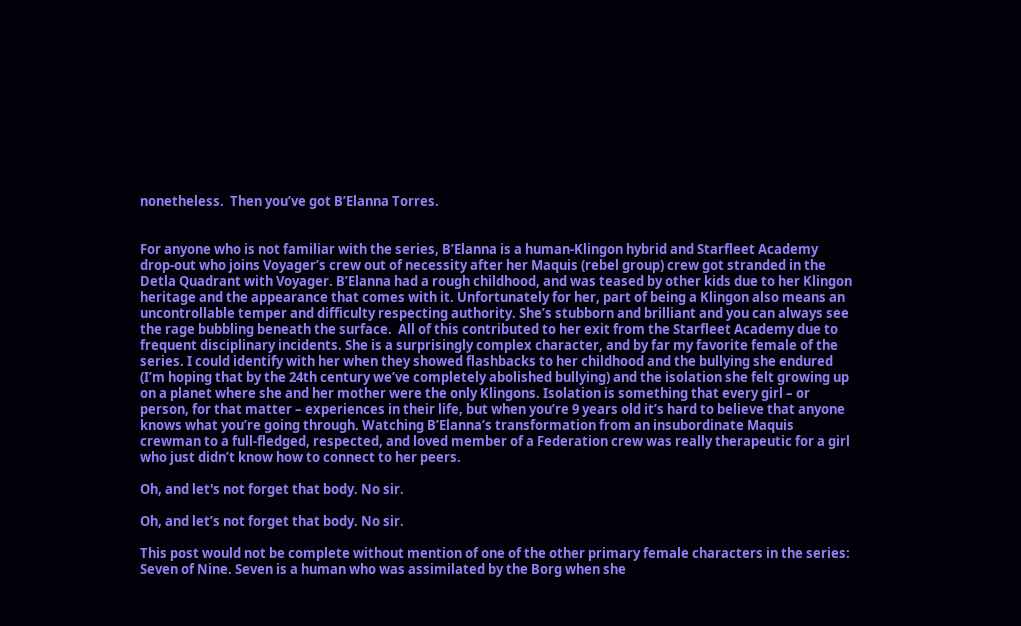nonetheless.  Then you’ve got B’Elanna Torres.


For anyone who is not familiar with the series, B’Elanna is a human-Klingon hybrid and Starfleet Academy drop-out who joins Voyager’s crew out of necessity after her Maquis (rebel group) crew got stranded in the Detla Quadrant with Voyager. B’Elanna had a rough childhood, and was teased by other kids due to her Klingon heritage and the appearance that comes with it. Unfortunately for her, part of being a Klingon also means an uncontrollable temper and difficulty respecting authority. She’s stubborn and brilliant and you can always see the rage bubbling beneath the surface.  All of this contributed to her exit from the Starfleet Academy due to frequent disciplinary incidents. She is a surprisingly complex character, and by far my favorite female of the series. I could identify with her when they showed flashbacks to her childhood and the bullying she endured (I’m hoping that by the 24th century we’ve completely abolished bullying) and the isolation she felt growing up on a planet where she and her mother were the only Klingons. Isolation is something that every girl – or person, for that matter – experiences in their life, but when you’re 9 years old it’s hard to believe that anyone knows what you’re going through. Watching B’Elanna’s transformation from an insubordinate Maquis crewman to a full-fledged, respected, and loved member of a Federation crew was really therapeutic for a girl who just didn’t know how to connect to her peers.

Oh, and let's not forget that body. No sir.

Oh, and let’s not forget that body. No sir.

This post would not be complete without mention of one of the other primary female characters in the series: Seven of Nine. Seven is a human who was assimilated by the Borg when she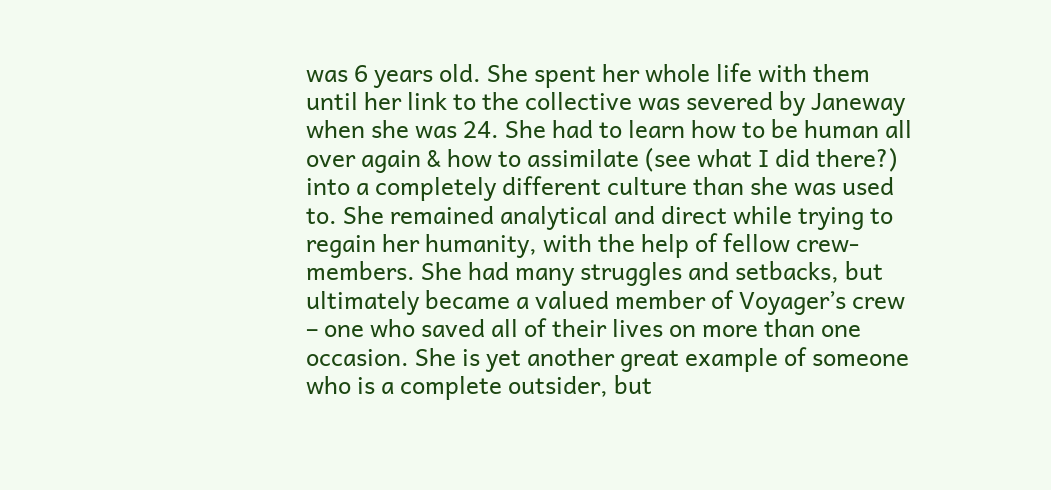was 6 years old. She spent her whole life with them until her link to the collective was severed by Janeway when she was 24. She had to learn how to be human all over again & how to assimilate (see what I did there?) into a completely different culture than she was used to. She remained analytical and direct while trying to regain her humanity, with the help of fellow crew-members. She had many struggles and setbacks, but ultimately became a valued member of Voyager’s crew – one who saved all of their lives on more than one occasion. She is yet another great example of someone who is a complete outsider, but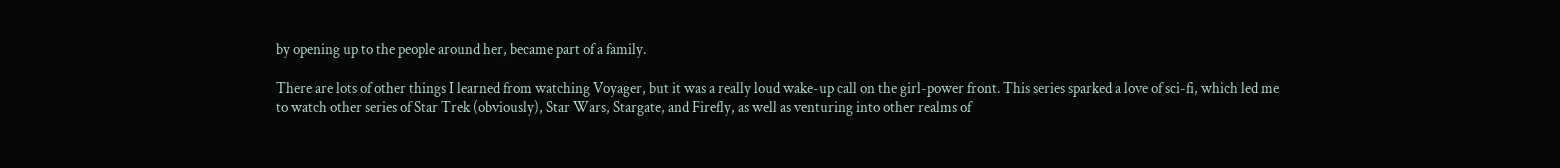by opening up to the people around her, became part of a family.

There are lots of other things I learned from watching Voyager, but it was a really loud wake-up call on the girl-power front. This series sparked a love of sci-fi, which led me to watch other series of Star Trek (obviously), Star Wars, Stargate, and Firefly, as well as venturing into other realms of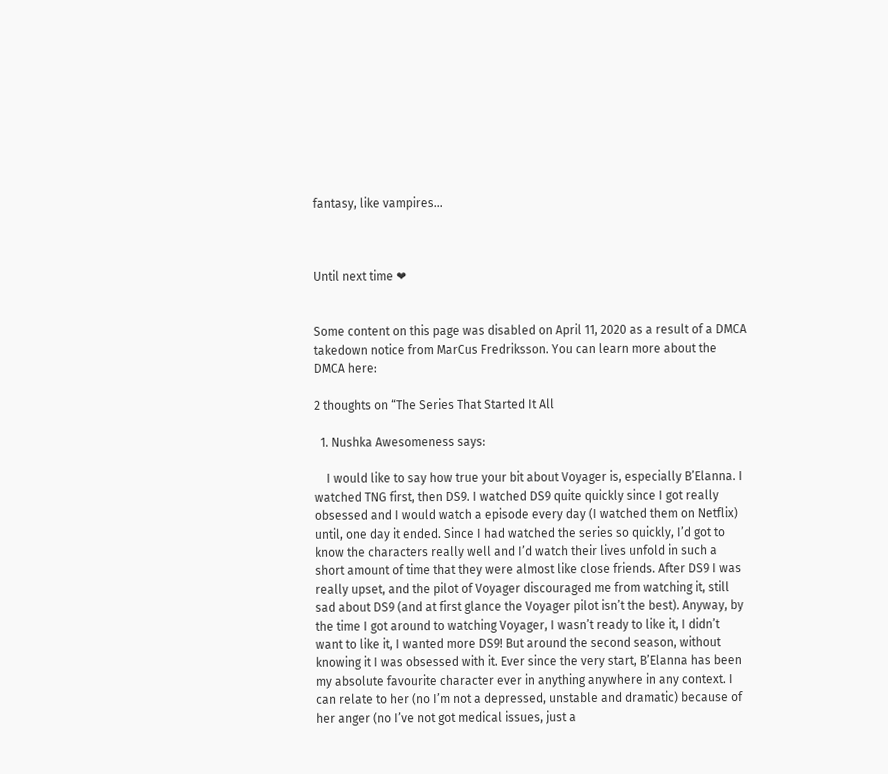fantasy, like vampires…



Until next time ❤


Some content on this page was disabled on April 11, 2020 as a result of a DMCA takedown notice from MarCus Fredriksson. You can learn more about the DMCA here:

2 thoughts on “The Series That Started It All

  1. Nushka Awesomeness says:

    I would like to say how true your bit about Voyager is, especially B’Elanna. I watched TNG first, then DS9. I watched DS9 quite quickly since I got really obsessed and I would watch a episode every day (I watched them on Netflix) until, one day it ended. Since I had watched the series so quickly, I’d got to know the characters really well and I’d watch their lives unfold in such a short amount of time that they were almost like close friends. After DS9 I was really upset, and the pilot of Voyager discouraged me from watching it, still sad about DS9 (and at first glance the Voyager pilot isn’t the best). Anyway, by the time I got around to watching Voyager, I wasn’t ready to like it, I didn’t want to like it, I wanted more DS9! But around the second season, without knowing it I was obsessed with it. Ever since the very start, B’Elanna has been my absolute favourite character ever in anything anywhere in any context. I can relate to her (no I’m not a depressed, unstable and dramatic) because of her anger (no I’ve not got medical issues, just a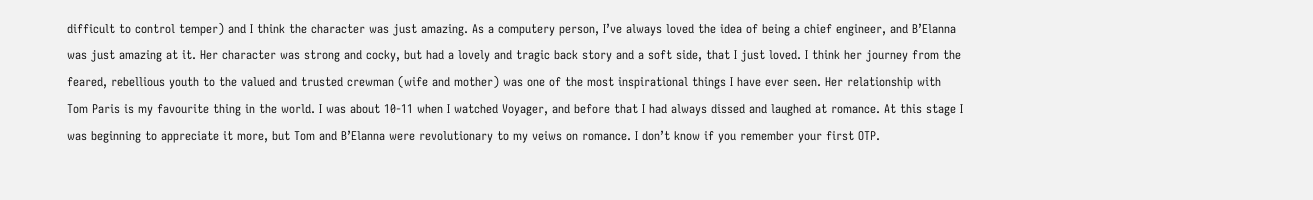difficult to control temper) and I think the character was just amazing. As a computery person, I’ve always loved the idea of being a chief engineer, and B’Elanna was just amazing at it. Her character was strong and cocky, but had a lovely and tragic back story and a soft side, that I just loved. I think her journey from the feared, rebellious youth to the valued and trusted crewman (wife and mother) was one of the most inspirational things I have ever seen. Her relationship with Tom Paris is my favourite thing in the world. I was about 10-11 when I watched Voyager, and before that I had always dissed and laughed at romance. At this stage I was beginning to appreciate it more, but Tom and B’Elanna were revolutionary to my veiws on romance. I don’t know if you remember your first OTP.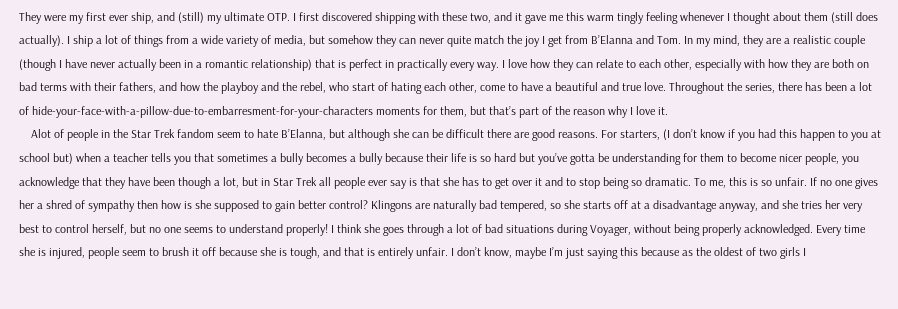They were my first ever ship, and (still) my ultimate OTP. I first discovered shipping with these two, and it gave me this warm tingly feeling whenever I thought about them (still does actually). I ship a lot of things from a wide variety of media, but somehow they can never quite match the joy I get from B’Elanna and Tom. In my mind, they are a realistic couple (though I have never actually been in a romantic relationship) that is perfect in practically every way. I love how they can relate to each other, especially with how they are both on bad terms with their fathers, and how the playboy and the rebel, who start of hating each other, come to have a beautiful and true love. Throughout the series, there has been a lot of hide-your-face-with-a-pillow-due-to-embarresment-for-your-characters moments for them, but that’s part of the reason why I love it.
    Alot of people in the Star Trek fandom seem to hate B’Elanna, but although she can be difficult there are good reasons. For starters, (I don’t know if you had this happen to you at school but) when a teacher tells you that sometimes a bully becomes a bully because their life is so hard but you’ve gotta be understanding for them to become nicer people, you acknowledge that they have been though a lot, but in Star Trek all people ever say is that she has to get over it and to stop being so dramatic. To me, this is so unfair. If no one gives her a shred of sympathy then how is she supposed to gain better control? Klingons are naturally bad tempered, so she starts off at a disadvantage anyway, and she tries her very best to control herself, but no one seems to understand properly! I think she goes through a lot of bad situations during Voyager, without being properly acknowledged. Every time she is injured, people seem to brush it off because she is tough, and that is entirely unfair. I don’t know, maybe I’m just saying this because as the oldest of two girls I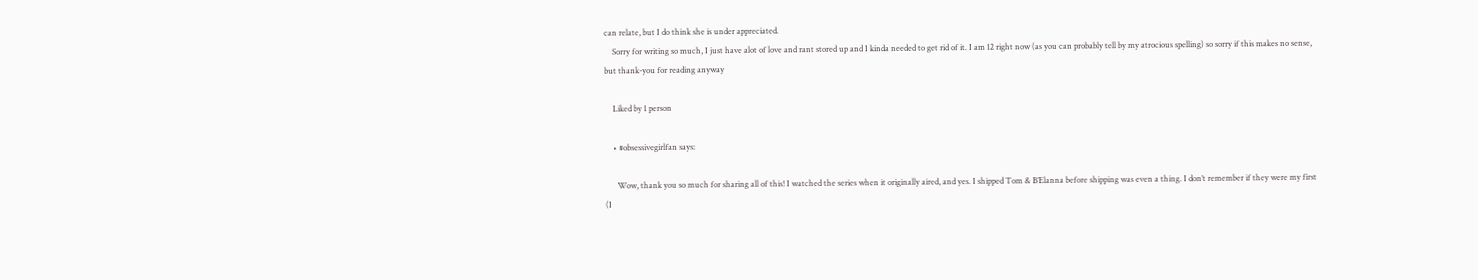can relate, but I do think she is under appreciated.
    Sorry for writing so much, I just have alot of love and rant stored up and I kinda needed to get rid of it. I am 12 right now (as you can probably tell by my atrocious spelling) so sorry if this makes no sense, but thank-you for reading anyway

    Liked by 1 person

    • #obsessivegirlfan says:

      Wow, thank you so much for sharing all of this! I watched the series when it originally aired, and yes. I shipped Tom & B’Elanna before shipping was even a thing. I don’t remember if they were my first (I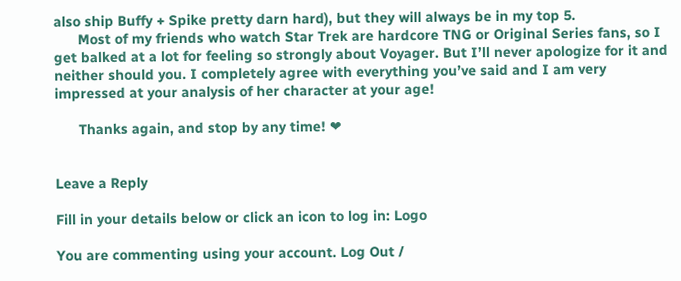also ship Buffy + Spike pretty darn hard), but they will always be in my top 5.
      Most of my friends who watch Star Trek are hardcore TNG or Original Series fans, so I get balked at a lot for feeling so strongly about Voyager. But I’ll never apologize for it and neither should you. I completely agree with everything you’ve said and I am very impressed at your analysis of her character at your age!

      Thanks again, and stop by any time! ❤


Leave a Reply

Fill in your details below or click an icon to log in: Logo

You are commenting using your account. Log Out /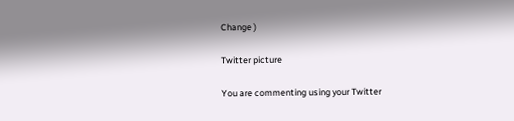Change )

Twitter picture

You are commenting using your Twitter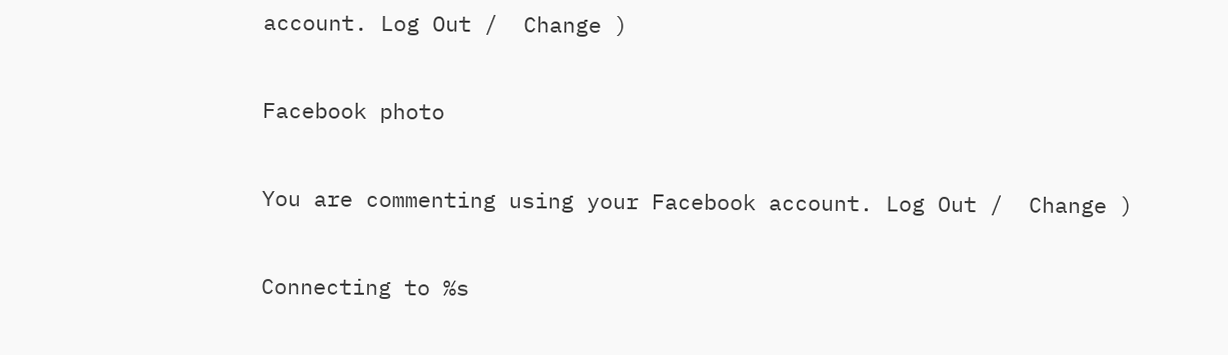account. Log Out /  Change )

Facebook photo

You are commenting using your Facebook account. Log Out /  Change )

Connecting to %s